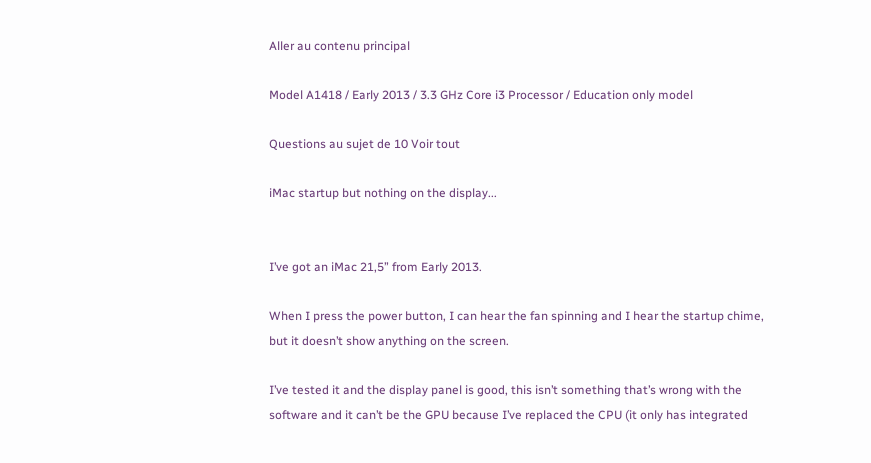Aller au contenu principal

Model A1418 / Early 2013 / 3.3 GHz Core i3 Processor / Education only model

Questions au sujet de 10 Voir tout

iMac startup but nothing on the display...


I’ve got an iMac 21,5” from Early 2013.

When I press the power button, I can hear the fan spinning and I hear the startup chime, but it doesn’t show anything on the screen.

I’ve tested it and the display panel is good, this isn’t something that’s wrong with the software and it can’t be the GPU because I’ve replaced the CPU (it only has integrated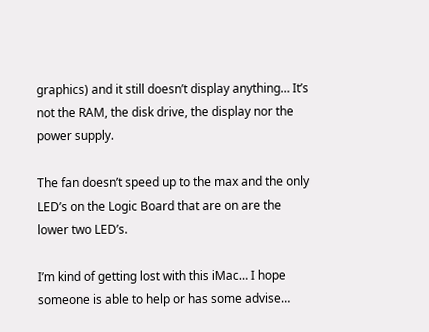graphics) and it still doesn’t display anything… It’s not the RAM, the disk drive, the display nor the power supply.

The fan doesn’t speed up to the max and the only LED’s on the Logic Board that are on are the lower two LED’s.

I’m kind of getting lost with this iMac… I hope someone is able to help or has some advise…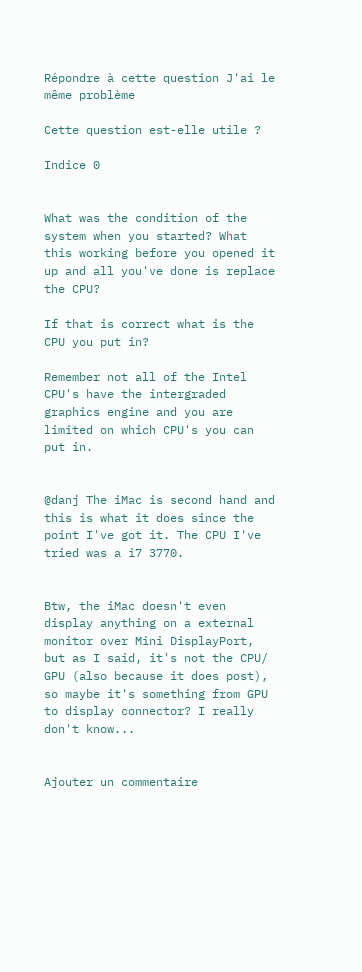Répondre à cette question J'ai le même problème

Cette question est-elle utile ?

Indice 0


What was the condition of the system when you started? What this working before you opened it up and all you've done is replace the CPU?

If that is correct what is the CPU you put in?

Remember not all of the Intel CPU's have the intergraded graphics engine and you are limited on which CPU's you can put in.


@danj The iMac is second hand and this is what it does since the point I've got it. The CPU I've tried was a i7 3770.


Btw, the iMac doesn't even display anything on a external monitor over Mini DisplayPort, but as I said, it's not the CPU/ GPU (also because it does post), so maybe it's something from GPU to display connector? I really don't know...


Ajouter un commentaire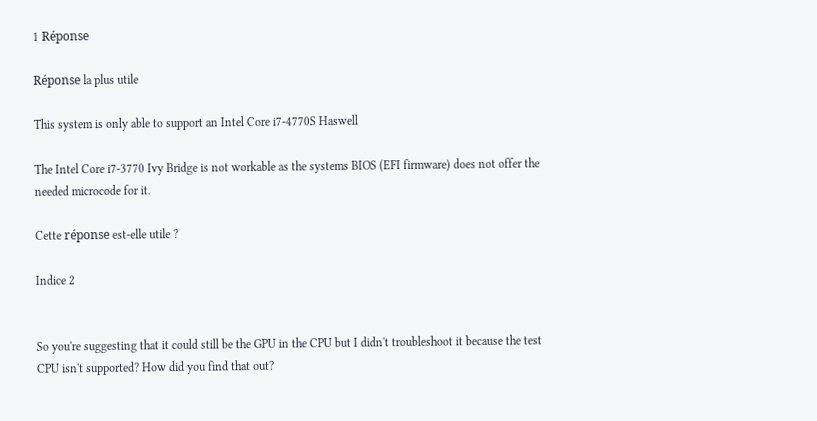1 Réponse

Réponse la plus utile

This system is only able to support an Intel Core i7-4770S Haswell

The Intel Core i7-3770 Ivy Bridge is not workable as the systems BIOS (EFI firmware) does not offer the needed microcode for it.

Cette réponse est-elle utile ?

Indice 2


So you're suggesting that it could still be the GPU in the CPU but I didn't troubleshoot it because the test CPU isn't supported? How did you find that out?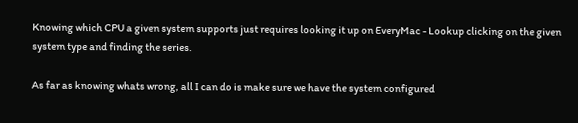Knowing which CPU a given system supports just requires looking it up on EveryMac - Lookup clicking on the given system type and finding the series.

As far as knowing whats wrong, all I can do is make sure we have the system configured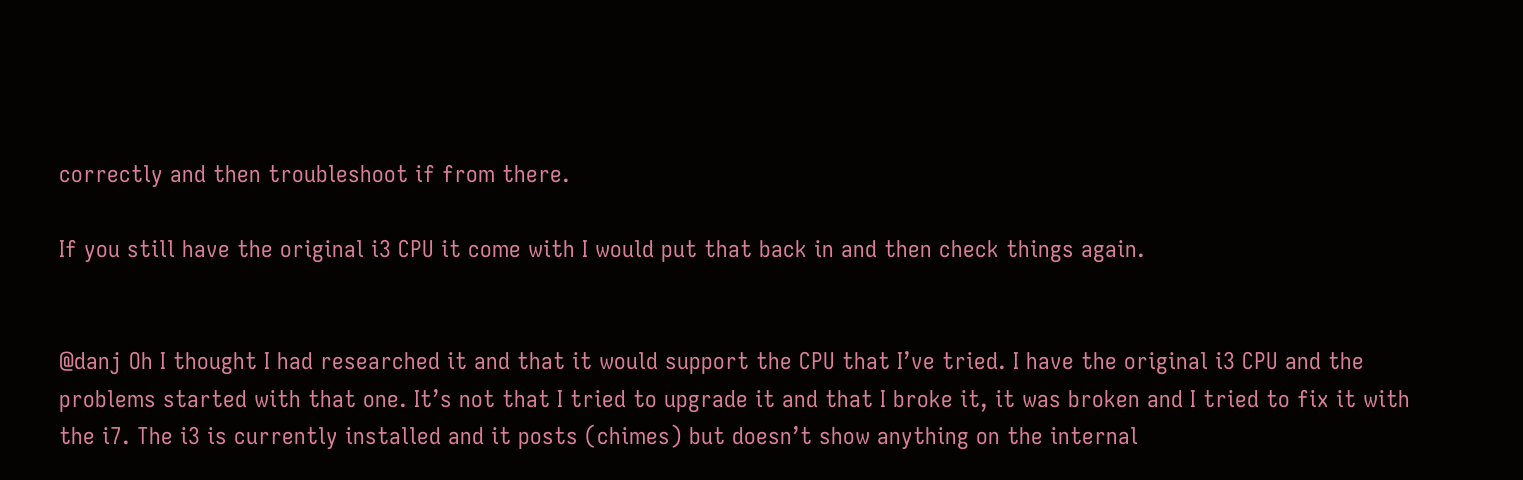correctly and then troubleshoot if from there.

If you still have the original i3 CPU it come with I would put that back in and then check things again.


@danj Oh I thought I had researched it and that it would support the CPU that I’ve tried. I have the original i3 CPU and the problems started with that one. It’s not that I tried to upgrade it and that I broke it, it was broken and I tried to fix it with the i7. The i3 is currently installed and it posts (chimes) but doesn’t show anything on the internal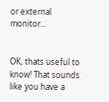or external monitor...


OK, thats useful to know! That sounds like you have a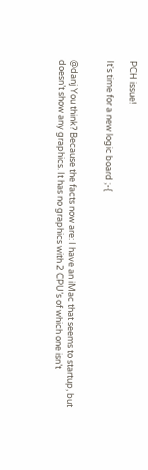PCH issue!

It's time for a new logic board ;-{


@danj You think? Because the facts now are: I have an iMac that seems to startup, but doesn’t show any graphics. It has no graphics with 2 CPU’s of which one isn’t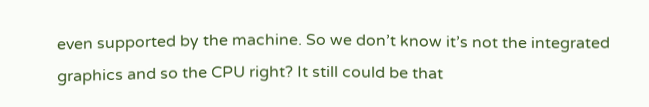even supported by the machine. So we don’t know it’s not the integrated graphics and so the CPU right? It still could be that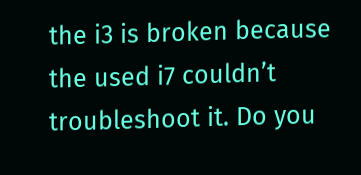the i3 is broken because the used i7 couldn’t troubleshoot it. Do you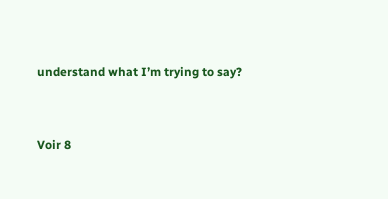understand what I’m trying to say?


Voir 8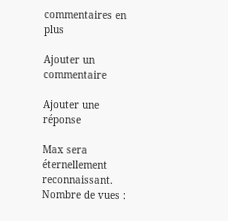commentaires en plus

Ajouter un commentaire

Ajouter une réponse

Max sera éternellement reconnaissant.
Nombre de vues :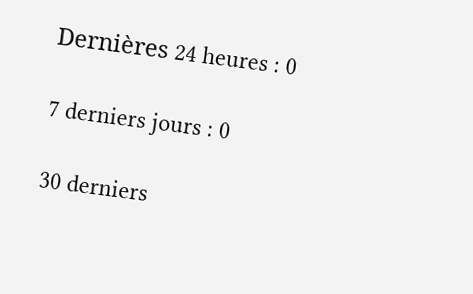Dernières 24 heures : 0

7 derniers jours : 0

30 derniers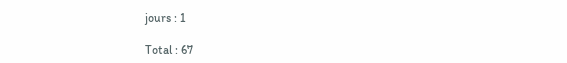jours : 1

Total : 67